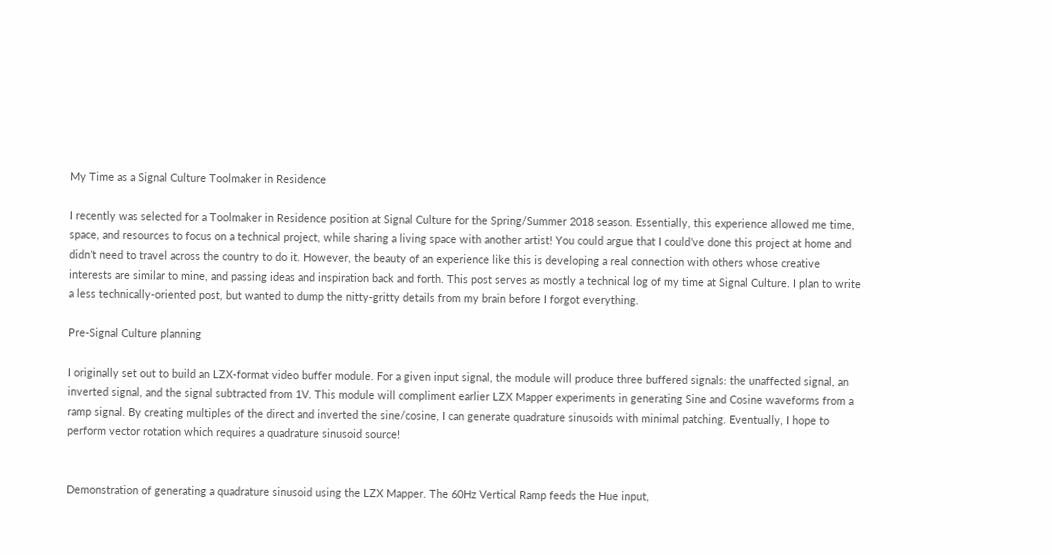My Time as a Signal Culture Toolmaker in Residence

I recently was selected for a Toolmaker in Residence position at Signal Culture for the Spring/Summer 2018 season. Essentially, this experience allowed me time, space, and resources to focus on a technical project, while sharing a living space with another artist! You could argue that I could’ve done this project at home and didn’t need to travel across the country to do it. However, the beauty of an experience like this is developing a real connection with others whose creative interests are similar to mine, and passing ideas and inspiration back and forth. This post serves as mostly a technical log of my time at Signal Culture. I plan to write a less technically-oriented post, but wanted to dump the nitty-gritty details from my brain before I forgot everything.

Pre-Signal Culture planning

I originally set out to build an LZX-format video buffer module. For a given input signal, the module will produce three buffered signals: the unaffected signal, an inverted signal, and the signal subtracted from 1V. This module will compliment earlier LZX Mapper experiments in generating Sine and Cosine waveforms from a ramp signal. By creating multiples of the direct and inverted the sine/cosine, I can generate quadrature sinusoids with minimal patching. Eventually, I hope to perform vector rotation which requires a quadrature sinusoid source!


Demonstration of generating a quadrature sinusoid using the LZX Mapper. The 60Hz Vertical Ramp feeds the Hue input,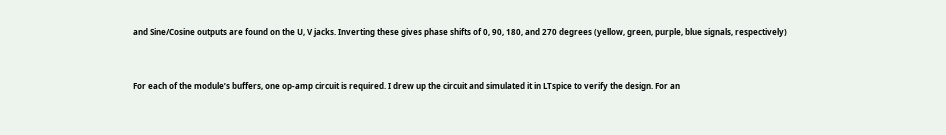and Sine/Cosine outputs are found on the U, V jacks. Inverting these gives phase shifts of 0, 90, 180, and 270 degrees (yellow, green, purple, blue signals, respectively)


For each of the module’s buffers, one op-amp circuit is required. I drew up the circuit and simulated it in LTspice to verify the design. For an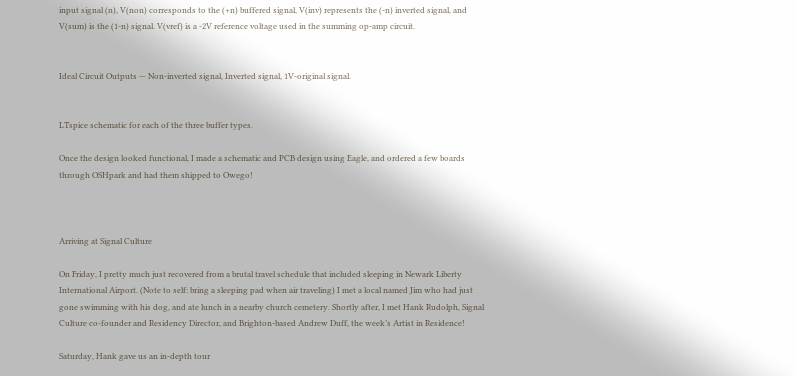input signal (n), V(non) corresponds to the (+n) buffered signal, V(inv) represents the (-n) inverted signal, and V(sum) is the (1-n) signal. V(vref) is a -2V reference voltage used in the summing op-amp circuit.


Ideal Circuit Outputs — Non-inverted signal, Inverted signal, 1V-original signal.


LTspice schematic for each of the three buffer types.

Once the design looked functional, I made a schematic and PCB design using Eagle, and ordered a few boards through OSHpark and had them shipped to Owego!



Arriving at Signal Culture

On Friday, I pretty much just recovered from a brutal travel schedule that included sleeping in Newark Liberty International Airport. (Note to self: bring a sleeping pad when air traveling) I met a local named Jim who had just gone swimming with his dog, and ate lunch in a nearby church cemetery. Shortly after, I met Hank Rudolph, Signal Culture co-founder and Residency Director, and Brighton-based Andrew Duff, the week’s Artist in Residence!

Saturday, Hank gave us an in-depth tour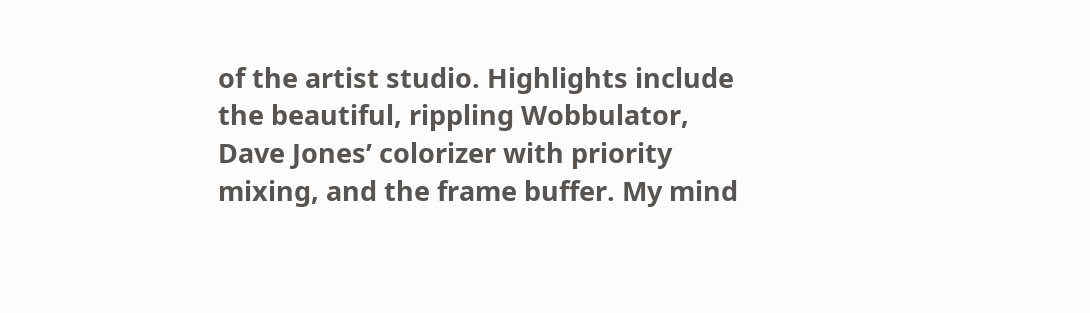of the artist studio. Highlights include the beautiful, rippling Wobbulator, Dave Jones’ colorizer with priority mixing, and the frame buffer. My mind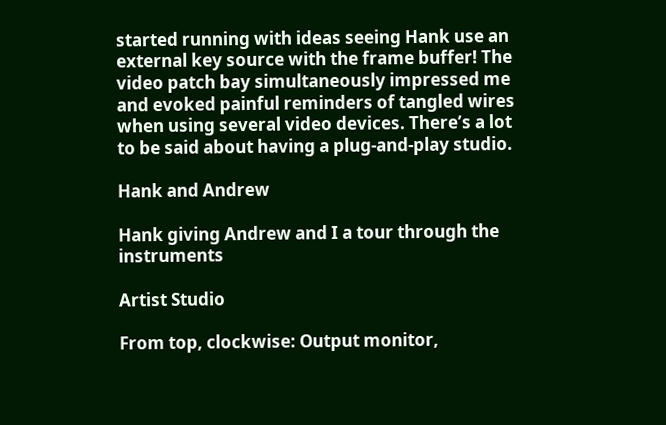started running with ideas seeing Hank use an external key source with the frame buffer! The video patch bay simultaneously impressed me and evoked painful reminders of tangled wires when using several video devices. There’s a lot to be said about having a plug-and-play studio.

Hank and Andrew

Hank giving Andrew and I a tour through the instruments

Artist Studio

From top, clockwise: Output monitor,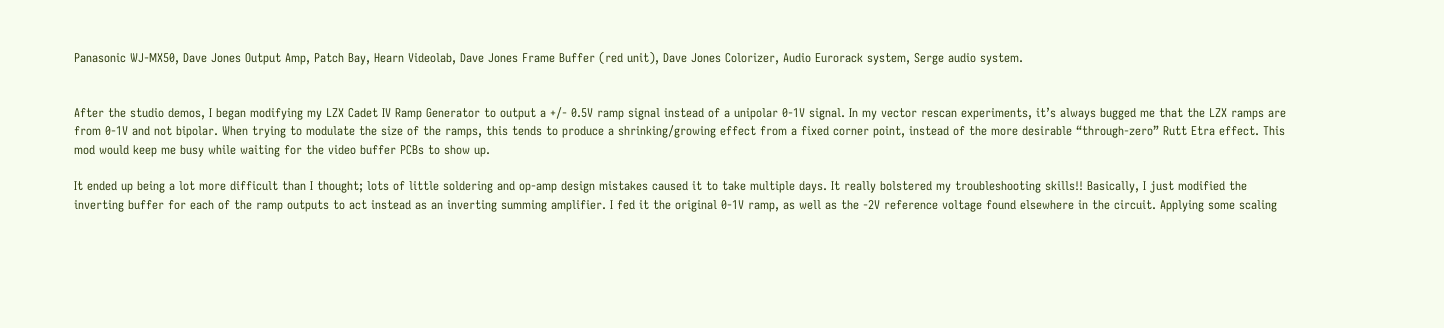Panasonic WJ-MX50, Dave Jones Output Amp, Patch Bay, Hearn Videolab, Dave Jones Frame Buffer (red unit), Dave Jones Colorizer, Audio Eurorack system, Serge audio system.


After the studio demos, I began modifying my LZX Cadet IV Ramp Generator to output a +/- 0.5V ramp signal instead of a unipolar 0-1V signal. In my vector rescan experiments, it’s always bugged me that the LZX ramps are from 0-1V and not bipolar. When trying to modulate the size of the ramps, this tends to produce a shrinking/growing effect from a fixed corner point, instead of the more desirable “through-zero” Rutt Etra effect. This mod would keep me busy while waiting for the video buffer PCBs to show up.

It ended up being a lot more difficult than I thought; lots of little soldering and op-amp design mistakes caused it to take multiple days. It really bolstered my troubleshooting skills!! Basically, I just modified the inverting buffer for each of the ramp outputs to act instead as an inverting summing amplifier. I fed it the original 0-1V ramp, as well as the -2V reference voltage found elsewhere in the circuit. Applying some scaling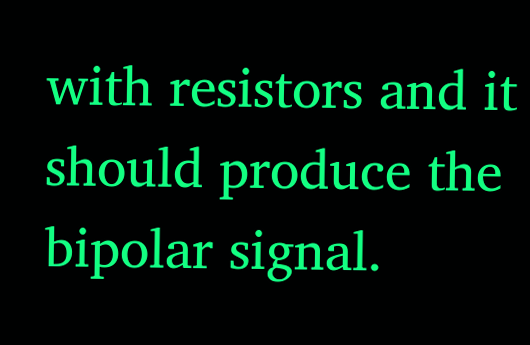with resistors and it should produce the bipolar signal.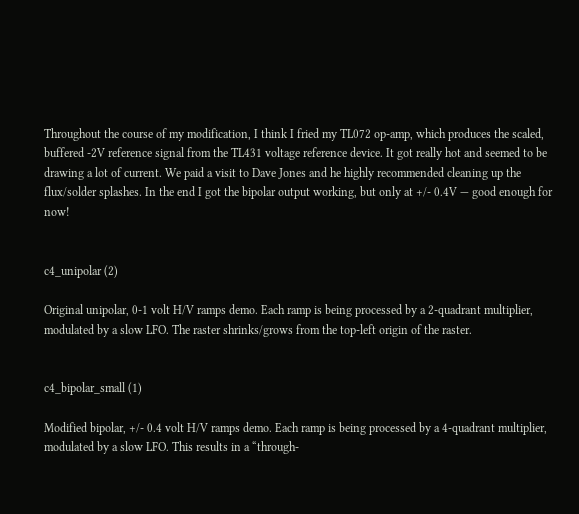Throughout the course of my modification, I think I fried my TL072 op-amp, which produces the scaled, buffered -2V reference signal from the TL431 voltage reference device. It got really hot and seemed to be drawing a lot of current. We paid a visit to Dave Jones and he highly recommended cleaning up the flux/solder splashes. In the end I got the bipolar output working, but only at +/- 0.4V — good enough for now!


c4_unipolar (2)

Original unipolar, 0-1 volt H/V ramps demo. Each ramp is being processed by a 2-quadrant multiplier, modulated by a slow LFO. The raster shrinks/grows from the top-left origin of the raster.


c4_bipolar_small (1)

Modified bipolar, +/- 0.4 volt H/V ramps demo. Each ramp is being processed by a 4-quadrant multiplier, modulated by a slow LFO. This results in a “through-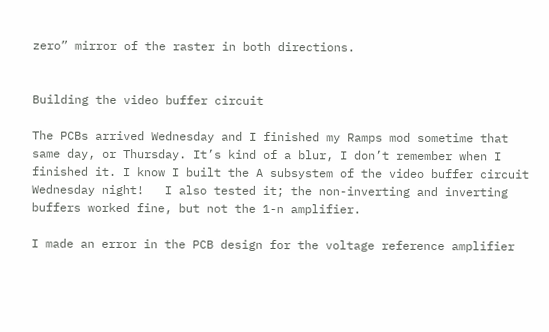zero” mirror of the raster in both directions.


Building the video buffer circuit

The PCBs arrived Wednesday and I finished my Ramps mod sometime that same day, or Thursday. It’s kind of a blur, I don’t remember when I finished it. I know I built the A subsystem of the video buffer circuit Wednesday night!   I also tested it; the non-inverting and inverting buffers worked fine, but not the 1-n amplifier.

I made an error in the PCB design for the voltage reference amplifier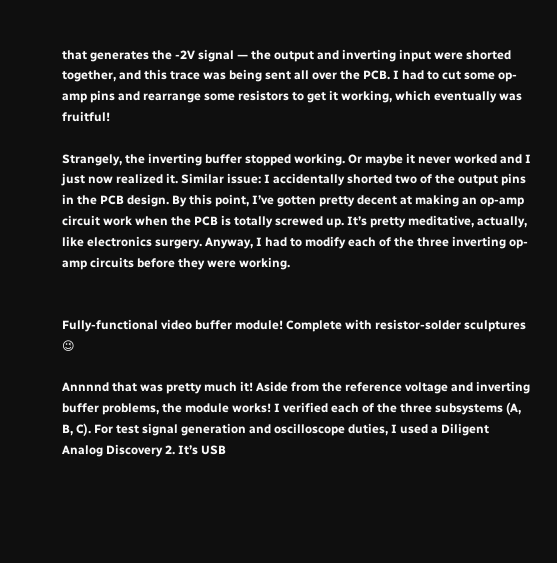that generates the -2V signal — the output and inverting input were shorted together, and this trace was being sent all over the PCB. I had to cut some op-amp pins and rearrange some resistors to get it working, which eventually was fruitful!

Strangely, the inverting buffer stopped working. Or maybe it never worked and I just now realized it. Similar issue: I accidentally shorted two of the output pins in the PCB design. By this point, I’ve gotten pretty decent at making an op-amp circuit work when the PCB is totally screwed up. It’s pretty meditative, actually, like electronics surgery. Anyway, I had to modify each of the three inverting op-amp circuits before they were working.


Fully-functional video buffer module! Complete with resistor-solder sculptures 😉

Annnnd that was pretty much it! Aside from the reference voltage and inverting buffer problems, the module works! I verified each of the three subsystems (A, B, C). For test signal generation and oscilloscope duties, I used a Diligent Analog Discovery 2. It’s USB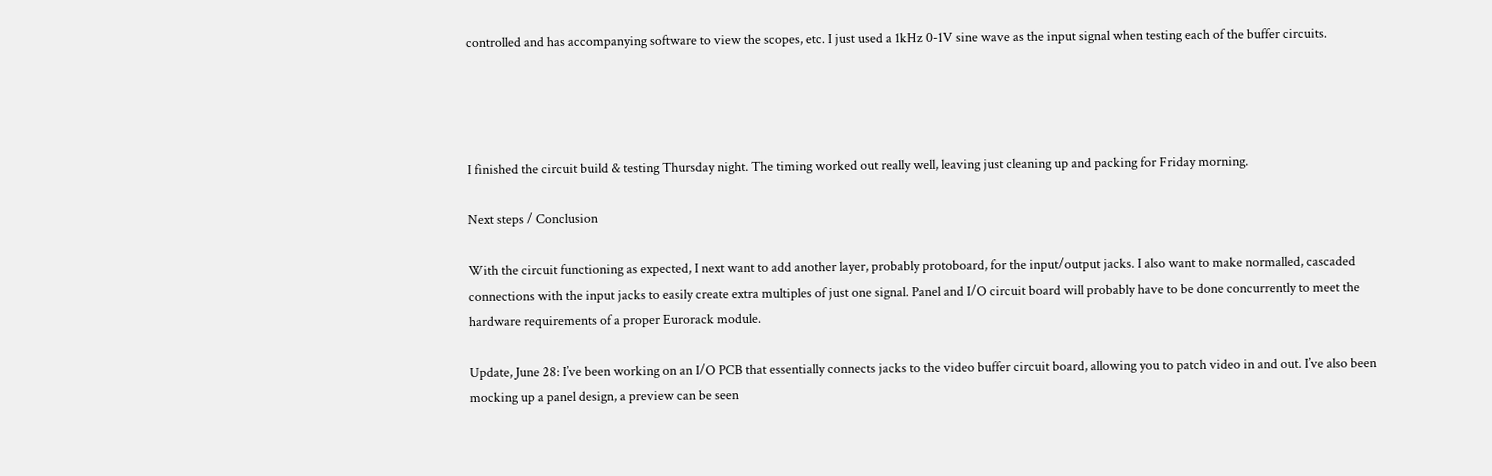controlled and has accompanying software to view the scopes, etc. I just used a 1kHz 0-1V sine wave as the input signal when testing each of the buffer circuits.




I finished the circuit build & testing Thursday night. The timing worked out really well, leaving just cleaning up and packing for Friday morning.

Next steps / Conclusion

With the circuit functioning as expected, I next want to add another layer, probably protoboard, for the input/output jacks. I also want to make normalled, cascaded connections with the input jacks to easily create extra multiples of just one signal. Panel and I/O circuit board will probably have to be done concurrently to meet the hardware requirements of a proper Eurorack module.

Update, June 28: I’ve been working on an I/O PCB that essentially connects jacks to the video buffer circuit board, allowing you to patch video in and out. I’ve also been mocking up a panel design, a preview can be seen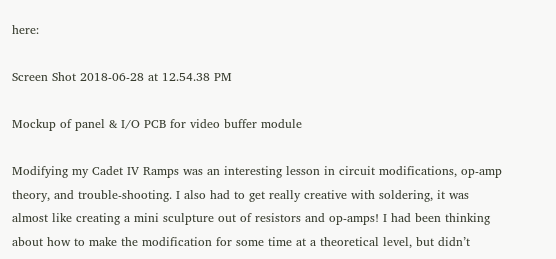here:

Screen Shot 2018-06-28 at 12.54.38 PM

Mockup of panel & I/O PCB for video buffer module

Modifying my Cadet IV Ramps was an interesting lesson in circuit modifications, op-amp theory, and trouble-shooting. I also had to get really creative with soldering, it was almost like creating a mini sculpture out of resistors and op-amps! I had been thinking about how to make the modification for some time at a theoretical level, but didn’t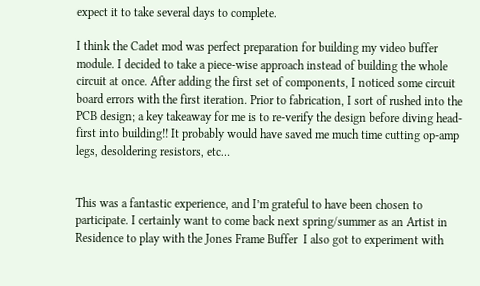expect it to take several days to complete.

I think the Cadet mod was perfect preparation for building my video buffer module. I decided to take a piece-wise approach instead of building the whole circuit at once. After adding the first set of components, I noticed some circuit board errors with the first iteration. Prior to fabrication, I sort of rushed into the PCB design; a key takeaway for me is to re-verify the design before diving head-first into building!! It probably would have saved me much time cutting op-amp legs, desoldering resistors, etc…


This was a fantastic experience, and I’m grateful to have been chosen to participate. I certainly want to come back next spring/summer as an Artist in Residence to play with the Jones Frame Buffer  I also got to experiment with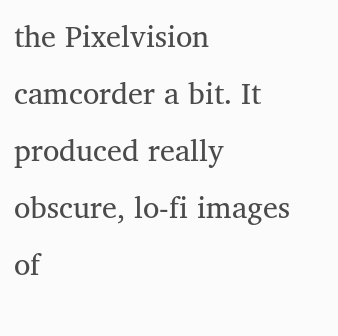the Pixelvision camcorder a bit. It produced really obscure, lo-fi images of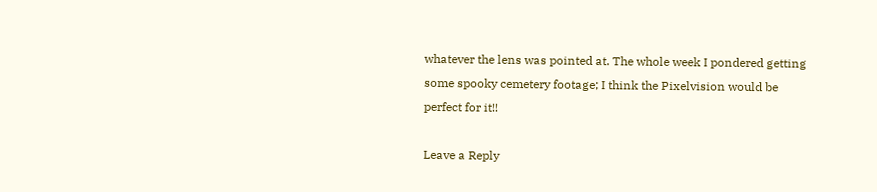whatever the lens was pointed at. The whole week I pondered getting some spooky cemetery footage; I think the Pixelvision would be perfect for it!!

Leave a Reply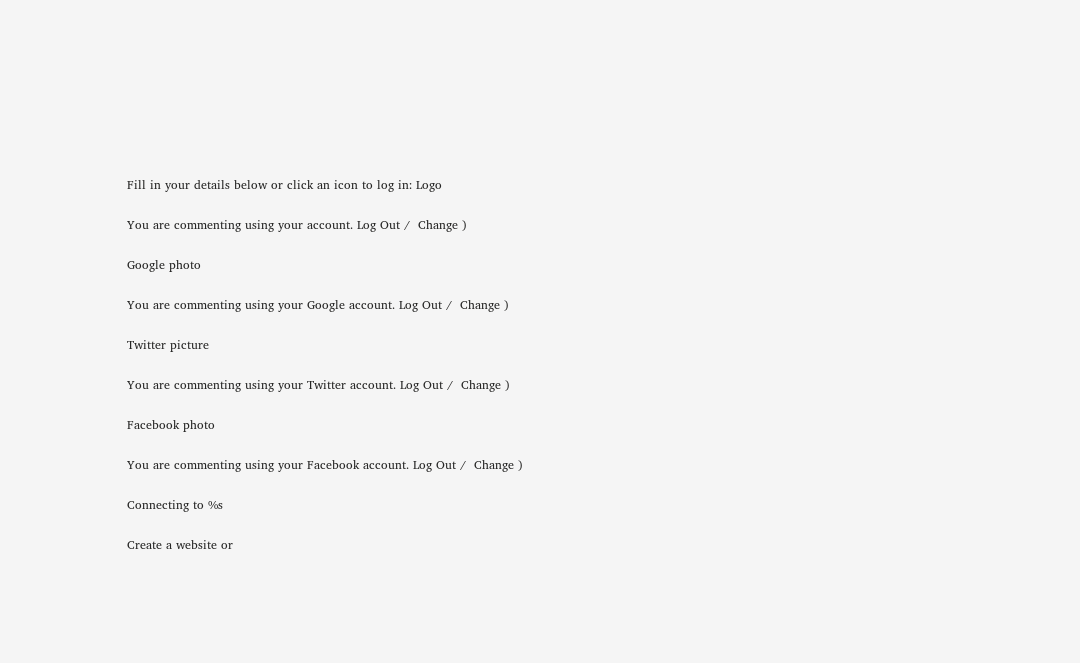Fill in your details below or click an icon to log in: Logo

You are commenting using your account. Log Out /  Change )

Google photo

You are commenting using your Google account. Log Out /  Change )

Twitter picture

You are commenting using your Twitter account. Log Out /  Change )

Facebook photo

You are commenting using your Facebook account. Log Out /  Change )

Connecting to %s

Create a website or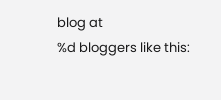blog at
%d bloggers like this: